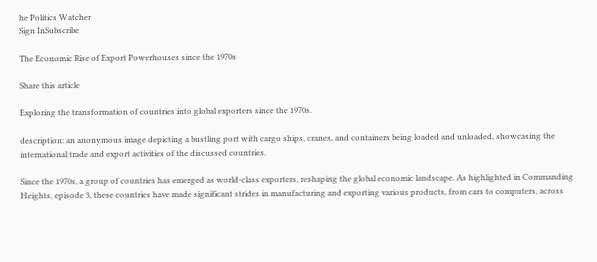he Politics Watcher
Sign InSubscribe

The Economic Rise of Export Powerhouses since the 1970s

Share this article

Exploring the transformation of countries into global exporters since the 1970s.

description: an anonymous image depicting a bustling port with cargo ships, cranes, and containers being loaded and unloaded, showcasing the international trade and export activities of the discussed countries.

Since the 1970s, a group of countries has emerged as world-class exporters, reshaping the global economic landscape. As highlighted in Commanding Heights, episode 3, these countries have made significant strides in manufacturing and exporting various products, from cars to computers, across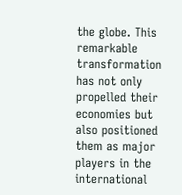the globe. This remarkable transformation has not only propelled their economies but also positioned them as major players in the international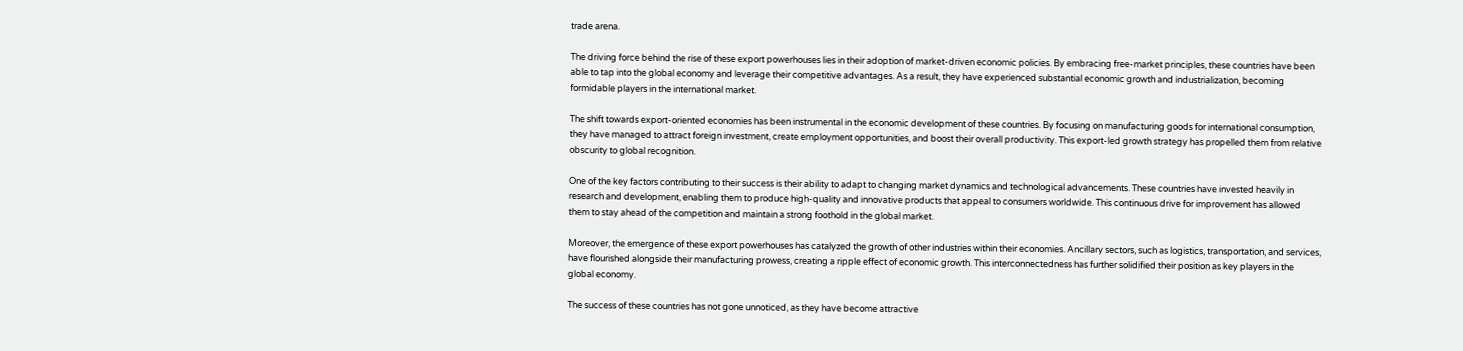trade arena.

The driving force behind the rise of these export powerhouses lies in their adoption of market-driven economic policies. By embracing free-market principles, these countries have been able to tap into the global economy and leverage their competitive advantages. As a result, they have experienced substantial economic growth and industrialization, becoming formidable players in the international market.

The shift towards export-oriented economies has been instrumental in the economic development of these countries. By focusing on manufacturing goods for international consumption, they have managed to attract foreign investment, create employment opportunities, and boost their overall productivity. This export-led growth strategy has propelled them from relative obscurity to global recognition.

One of the key factors contributing to their success is their ability to adapt to changing market dynamics and technological advancements. These countries have invested heavily in research and development, enabling them to produce high-quality and innovative products that appeal to consumers worldwide. This continuous drive for improvement has allowed them to stay ahead of the competition and maintain a strong foothold in the global market.

Moreover, the emergence of these export powerhouses has catalyzed the growth of other industries within their economies. Ancillary sectors, such as logistics, transportation, and services, have flourished alongside their manufacturing prowess, creating a ripple effect of economic growth. This interconnectedness has further solidified their position as key players in the global economy.

The success of these countries has not gone unnoticed, as they have become attractive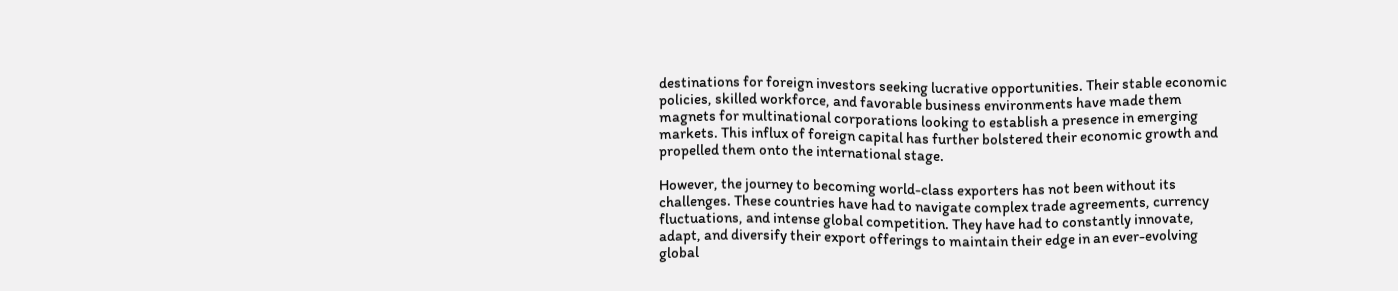destinations for foreign investors seeking lucrative opportunities. Their stable economic policies, skilled workforce, and favorable business environments have made them magnets for multinational corporations looking to establish a presence in emerging markets. This influx of foreign capital has further bolstered their economic growth and propelled them onto the international stage.

However, the journey to becoming world-class exporters has not been without its challenges. These countries have had to navigate complex trade agreements, currency fluctuations, and intense global competition. They have had to constantly innovate, adapt, and diversify their export offerings to maintain their edge in an ever-evolving global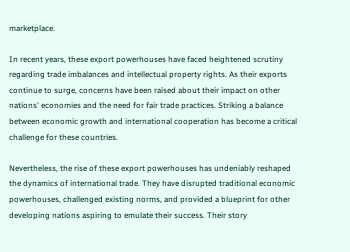marketplace.

In recent years, these export powerhouses have faced heightened scrutiny regarding trade imbalances and intellectual property rights. As their exports continue to surge, concerns have been raised about their impact on other nations' economies and the need for fair trade practices. Striking a balance between economic growth and international cooperation has become a critical challenge for these countries.

Nevertheless, the rise of these export powerhouses has undeniably reshaped the dynamics of international trade. They have disrupted traditional economic powerhouses, challenged existing norms, and provided a blueprint for other developing nations aspiring to emulate their success. Their story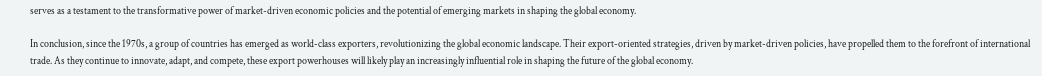serves as a testament to the transformative power of market-driven economic policies and the potential of emerging markets in shaping the global economy.

In conclusion, since the 1970s, a group of countries has emerged as world-class exporters, revolutionizing the global economic landscape. Their export-oriented strategies, driven by market-driven policies, have propelled them to the forefront of international trade. As they continue to innovate, adapt, and compete, these export powerhouses will likely play an increasingly influential role in shaping the future of the global economy.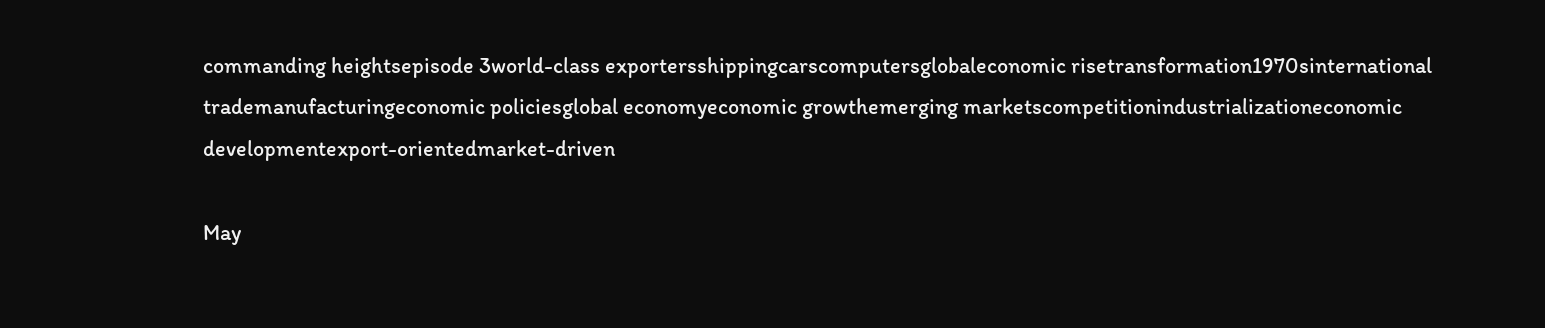commanding heightsepisode 3world-class exportersshippingcarscomputersglobaleconomic risetransformation1970sinternational trademanufacturingeconomic policiesglobal economyeconomic growthemerging marketscompetitionindustrializationeconomic developmentexport-orientedmarket-driven

May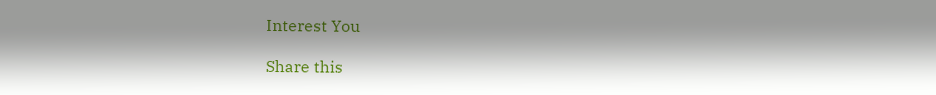Interest You

Share this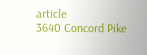article
3640 Concord Pike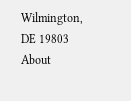Wilmington, DE 19803
About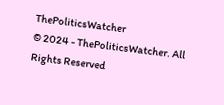ThePoliticsWatcher
© 2024 - ThePoliticsWatcher. All Rights Reserved